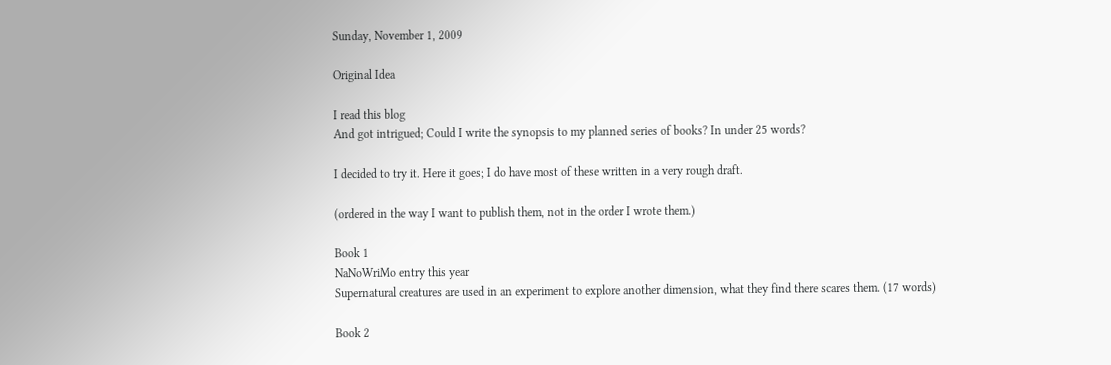Sunday, November 1, 2009

Original Idea

I read this blog
And got intrigued; Could I write the synopsis to my planned series of books? In under 25 words?

I decided to try it. Here it goes; I do have most of these written in a very rough draft.

(ordered in the way I want to publish them, not in the order I wrote them.)

Book 1
NaNoWriMo entry this year
Supernatural creatures are used in an experiment to explore another dimension, what they find there scares them. (17 words)

Book 2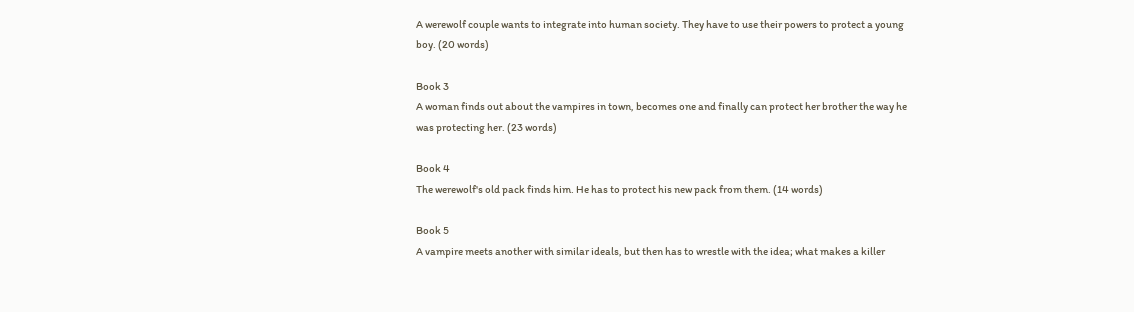A werewolf couple wants to integrate into human society. They have to use their powers to protect a young boy. (20 words)

Book 3
A woman finds out about the vampires in town, becomes one and finally can protect her brother the way he was protecting her. (23 words)

Book 4
The werewolf's old pack finds him. He has to protect his new pack from them. (14 words)

Book 5
A vampire meets another with similar ideals, but then has to wrestle with the idea; what makes a killer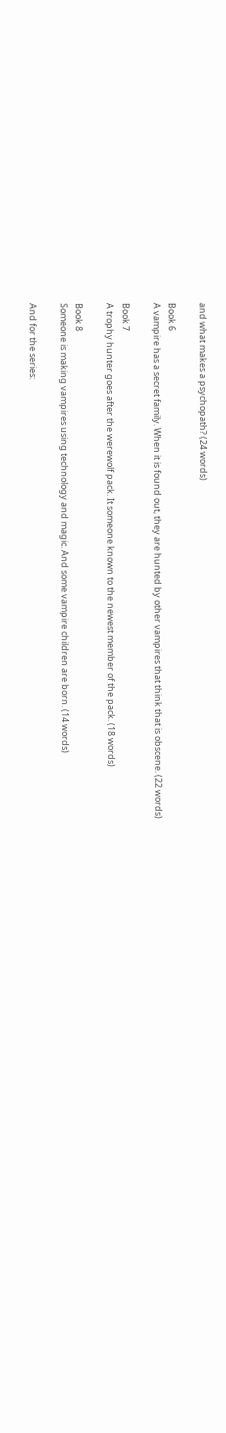and what makes a psychopath? (24 words)

Book 6
A vampire has a secret family. When it is found out, they are hunted by other vampires that think that is obscene. (22 words)

Book 7
A trophy hunter goes after the werewolf pack. It someone known to the newest member of the pack. (18 words)

Book 8
Someone is making vampires using technology and magic. And some vampire children are born. (14 words)

And for the series: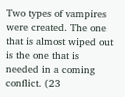Two types of vampires were created. The one that is almost wiped out is the one that is needed in a coming conflict. (23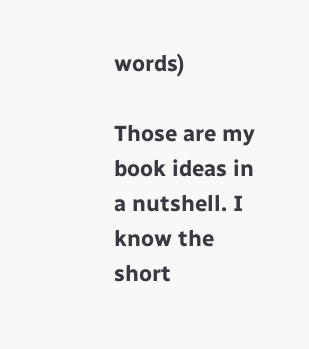words)

Those are my book ideas in a nutshell. I know the short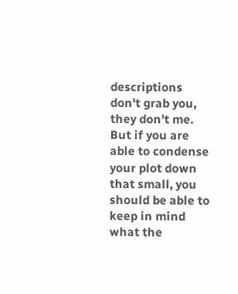descriptions don't grab you, they don't me. But if you are able to condense your plot down that small, you should be able to keep in mind what the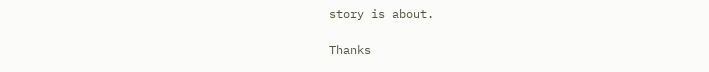story is about.

Thanks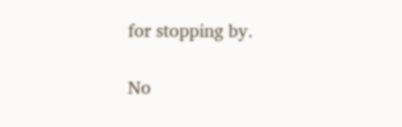for stopping by.

No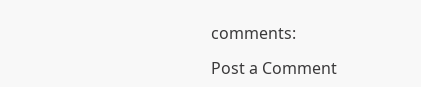comments:

Post a Comment